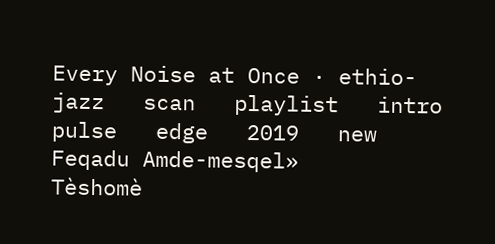Every Noise at Once · ethio-jazz   scan   playlist   intro   pulse   edge   2019   new
Feqadu Amde-mesqel»
Tèshomè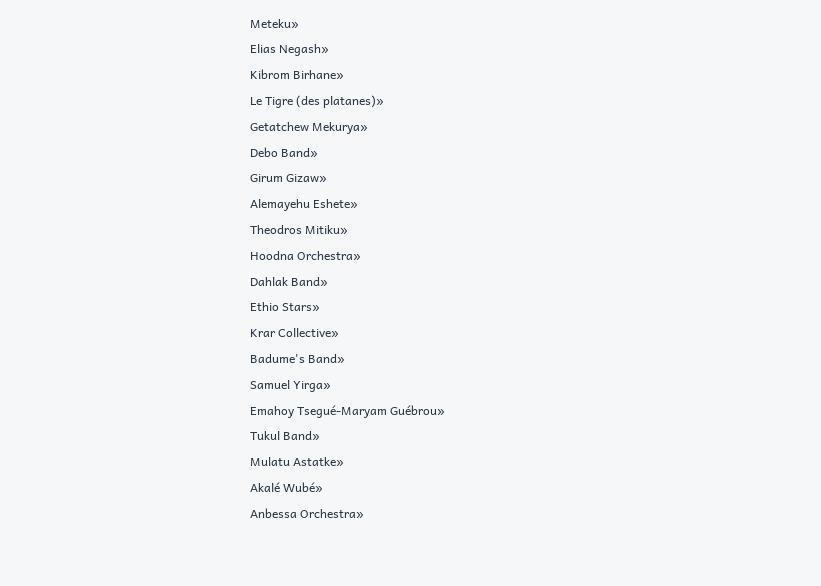Meteku»
Elias Negash»
Kibrom Birhane»
Le Tigre (des platanes)»
Getatchew Mekurya»
Debo Band»
Girum Gizaw»
Alemayehu Eshete»
Theodros Mitiku»
Hoodna Orchestra»
Dahlak Band»
Ethio Stars»
Krar Collective»
Badume's Band»
Samuel Yirga»
Emahoy Tsegué-Maryam Guébrou»
Tukul Band»
Mulatu Astatke»
Akalé Wubé»
Anbessa Orchestra»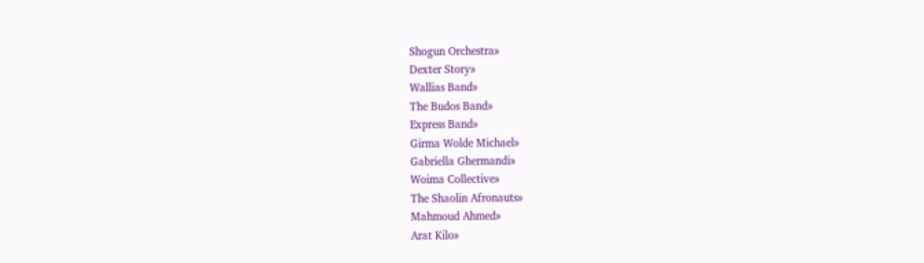Shogun Orchestra»
Dexter Story»
Wallias Band»
The Budos Band»
Express Band»
Girma Wolde Michael»
Gabriella Ghermandi»
Woima Collective»
The Shaolin Afronauts»
Mahmoud Ahmed»
Arat Kilo»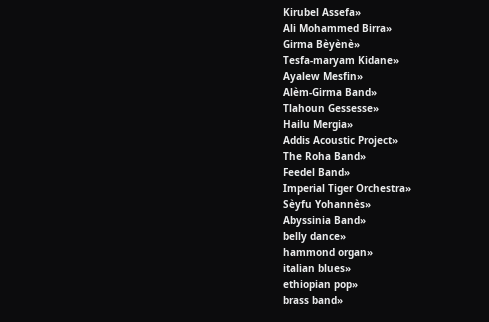Kirubel Assefa»
Ali Mohammed Birra»
Girma Bèyènè»
Tesfa-maryam Kidane»
Ayalew Mesfin»
Alèm-Girma Band»
Tlahoun Gessesse»
Hailu Mergia»
Addis Acoustic Project»
The Roha Band»
Feedel Band»
Imperial Tiger Orchestra»
Sèyfu Yohannès»
Abyssinia Band»
belly dance»
hammond organ»
italian blues»
ethiopian pop»
brass band»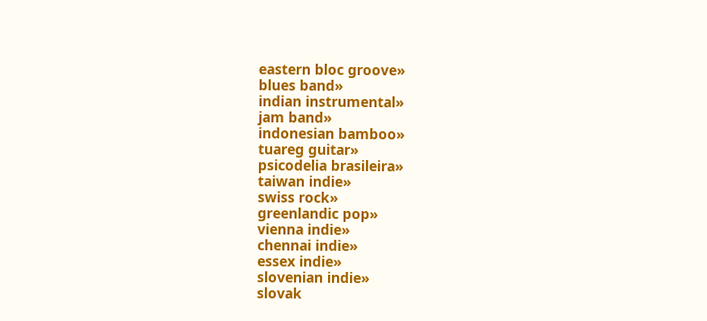eastern bloc groove»
blues band»
indian instrumental»
jam band»
indonesian bamboo»
tuareg guitar»
psicodelia brasileira»
taiwan indie»
swiss rock»
greenlandic pop»
vienna indie»
chennai indie»
essex indie»
slovenian indie»
slovak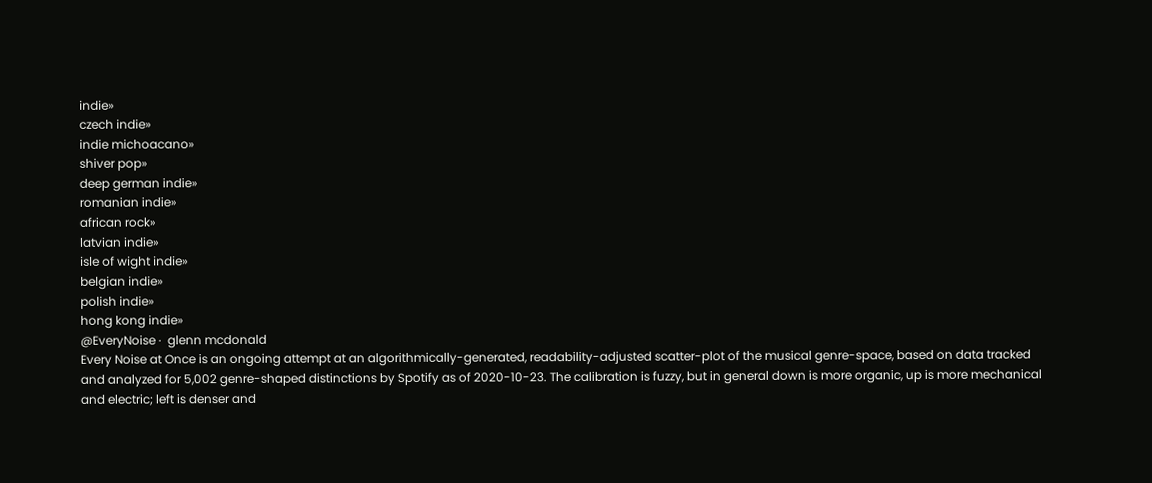indie»
czech indie»
indie michoacano»
shiver pop»
deep german indie»
romanian indie»
african rock»
latvian indie»
isle of wight indie»
belgian indie»
polish indie»
hong kong indie»
@EveryNoise ·  glenn mcdonald
Every Noise at Once is an ongoing attempt at an algorithmically-generated, readability-adjusted scatter-plot of the musical genre-space, based on data tracked and analyzed for 5,002 genre-shaped distinctions by Spotify as of 2020-10-23. The calibration is fuzzy, but in general down is more organic, up is more mechanical and electric; left is denser and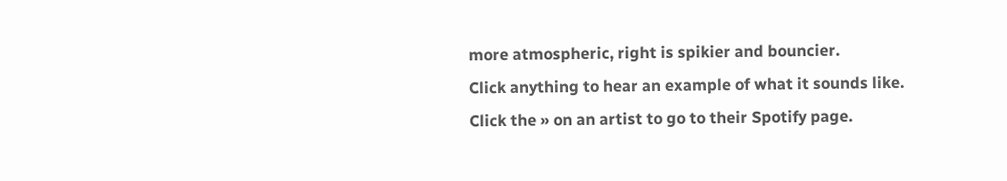more atmospheric, right is spikier and bouncier.
Click anything to hear an example of what it sounds like.
Click the » on an artist to go to their Spotify page.